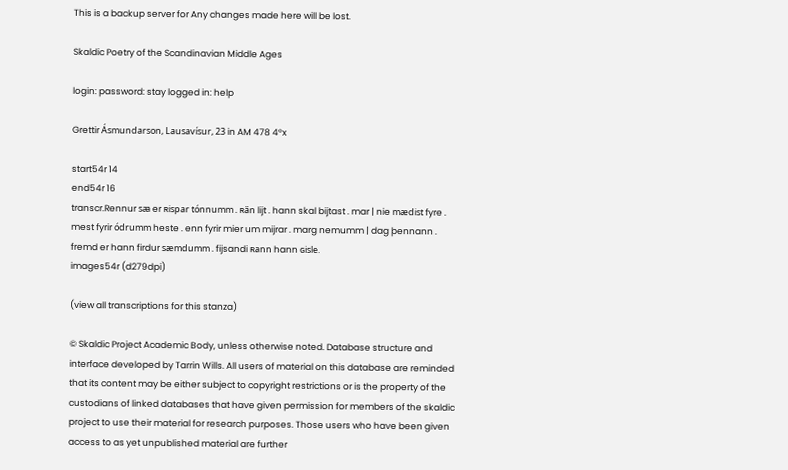This is a backup server for Any changes made here will be lost.

Skaldic Poetry of the Scandinavian Middle Ages

login: password: stay logged in: help

Grettir Ásmundarson, Lausavísur, 23 in AM 478 4°x

start54r 14
end54r 16
transcr.Rennur sꜳ er ʀispar tónnumm . ʀa̋n lijt . hann skal bijtast . mar | nie mædist fyre . mest fyrir ódrumm heste . enn fyrir mier um mijrar . marg nemumm | dag þennann . fremd er hann firdur sæmdumm . fijsandi ʀann hann ɢisle.
images54r (d279dpi)

(view all transcriptions for this stanza)

© Skaldic Project Academic Body, unless otherwise noted. Database structure and interface developed by Tarrin Wills. All users of material on this database are reminded that its content may be either subject to copyright restrictions or is the property of the custodians of linked databases that have given permission for members of the skaldic project to use their material for research purposes. Those users who have been given access to as yet unpublished material are further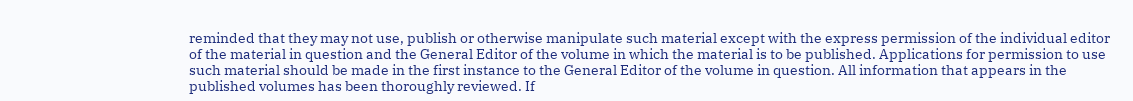reminded that they may not use, publish or otherwise manipulate such material except with the express permission of the individual editor of the material in question and the General Editor of the volume in which the material is to be published. Applications for permission to use such material should be made in the first instance to the General Editor of the volume in question. All information that appears in the published volumes has been thoroughly reviewed. If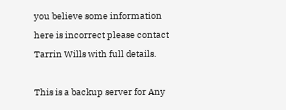you believe some information here is incorrect please contact Tarrin Wills with full details.

This is a backup server for Any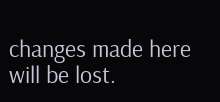changes made here will be lost.